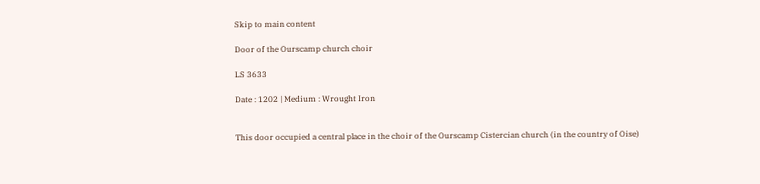Skip to main content

Door of the Ourscamp church choir

LS 3633

Date : 1202 | Medium : Wrought Iron


This door occupied a central place in the choir of the Ourscamp Cistercian church (in the country of Oise)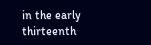in the early thirteenth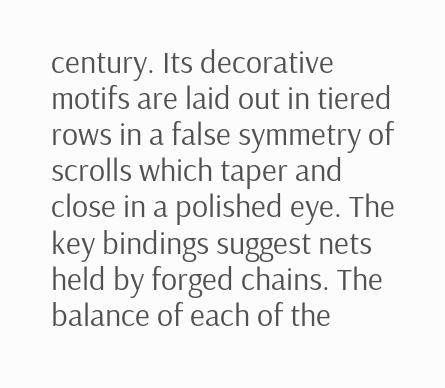century. Its decorative motifs are laid out in tiered rows in a false symmetry of scrolls which taper and close in a polished eye. The key bindings suggest nets held by forged chains. The balance of each of the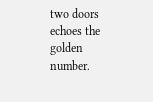two doors echoes the golden number.